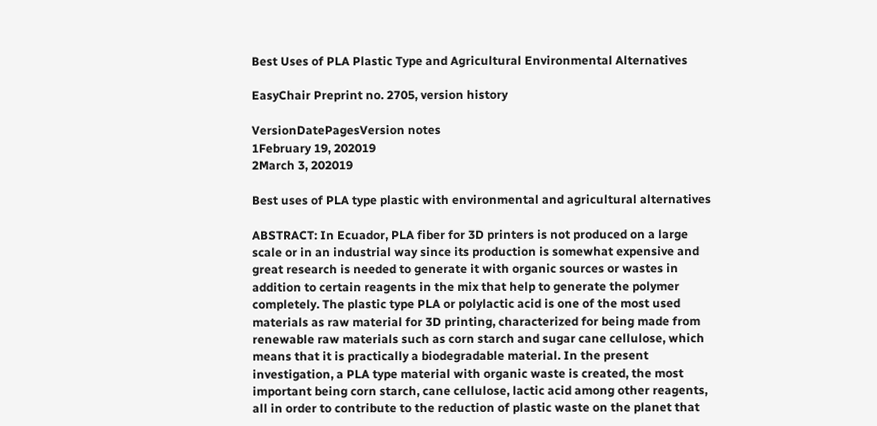Best Uses of PLA Plastic Type and Agricultural Environmental Alternatives

EasyChair Preprint no. 2705, version history

VersionDatePagesVersion notes
1February 19, 202019
2March 3, 202019

Best uses of PLA type plastic with environmental and agricultural alternatives

ABSTRACT: In Ecuador, PLA fiber for 3D printers is not produced on a large scale or in an industrial way since its production is somewhat expensive and great research is needed to generate it with organic sources or wastes in addition to certain reagents in the mix that help to generate the polymer completely. The plastic type PLA or polylactic acid is one of the most used materials as raw material for 3D printing, characterized for being made from renewable raw materials such as corn starch and sugar cane cellulose, which means that it is practically a biodegradable material. In the present investigation, a PLA type material with organic waste is created, the most important being corn starch, cane cellulose, lactic acid among other reagents, all in order to contribute to the reduction of plastic waste on the planet that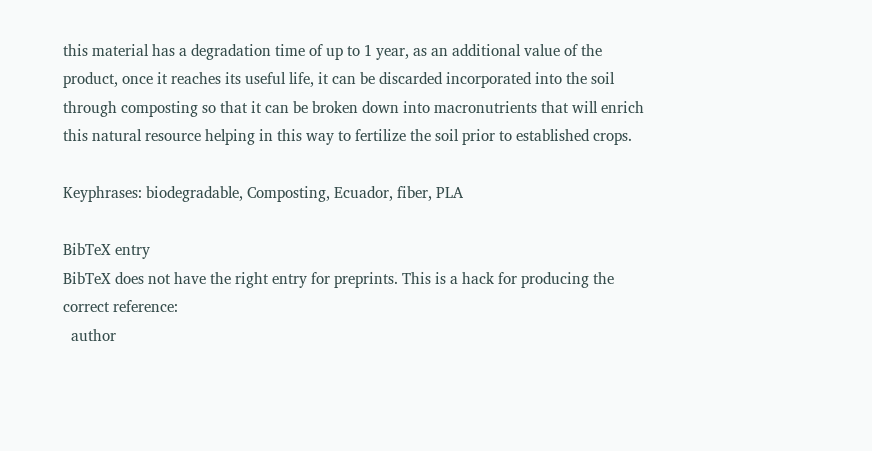this material has a degradation time of up to 1 year, as an additional value of the product, once it reaches its useful life, it can be discarded incorporated into the soil through composting so that it can be broken down into macronutrients that will enrich this natural resource helping in this way to fertilize the soil prior to established crops.

Keyphrases: biodegradable, Composting, Ecuador, fiber, PLA

BibTeX entry
BibTeX does not have the right entry for preprints. This is a hack for producing the correct reference:
  author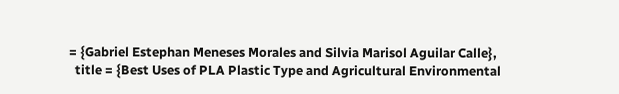= {Gabriel Estephan Meneses Morales and Silvia Marisol Aguilar Calle},
  title = {Best Uses of PLA Plastic Type and Agricultural Environmental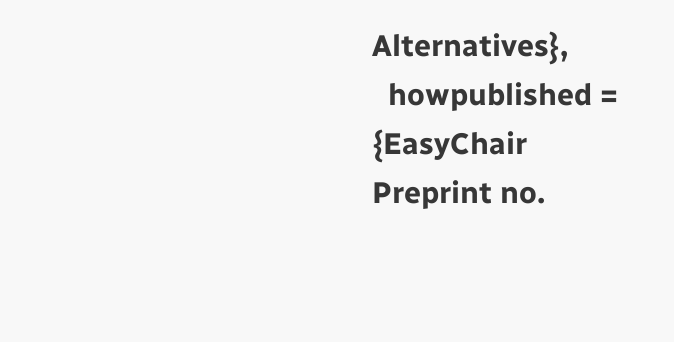Alternatives},
  howpublished = {EasyChair Preprint no.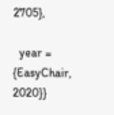2705},

  year = {EasyChair, 2020}}